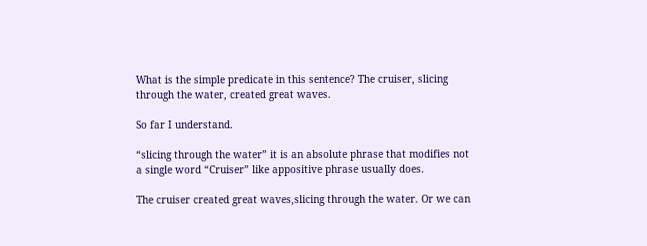What is the simple predicate in this sentence? The cruiser, slicing through the water, created great waves.

So far I understand.

“slicing through the water” it is an absolute phrase that modifies not a single word “Cruiser” like appositive phrase usually does.

The cruiser created great waves,slicing through the water. Or we can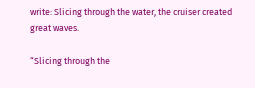write: Slicing through the water, the cruiser created great waves.

“Slicing through the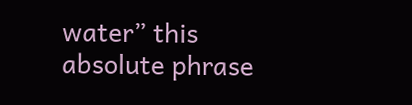water” this absolute phrase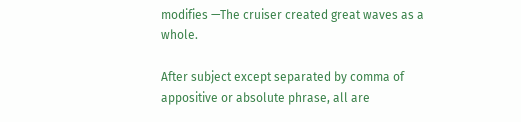modifies —The cruiser created great waves as a whole.

After subject except separated by comma of appositive or absolute phrase, all are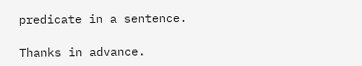predicate in a sentence.

Thanks in advance.